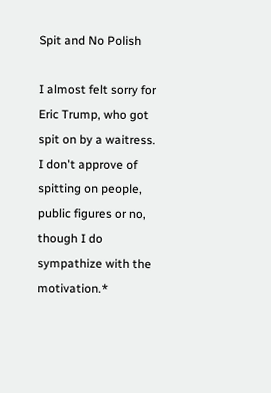Spit and No Polish

I almost felt sorry for Eric Trump, who got spit on by a waitress.  I don't approve of spitting on people, public figures or no, though I do sympathize with the motivation.*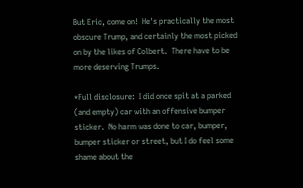But Eric, come on!  He's practically the most obscure Trump, and certainly the most picked on by the likes of Colbert.  There have to be more deserving Trumps.

*Full disclosure:  I did once spit at a parked (and empty) car with an offensive bumper sticker.  No harm was done to car, bumper, bumper sticker or street, but I do feel some shame about the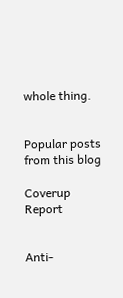whole thing.


Popular posts from this blog

Coverup Report


Anti-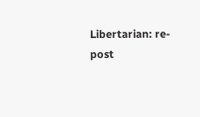Libertarian: re-post